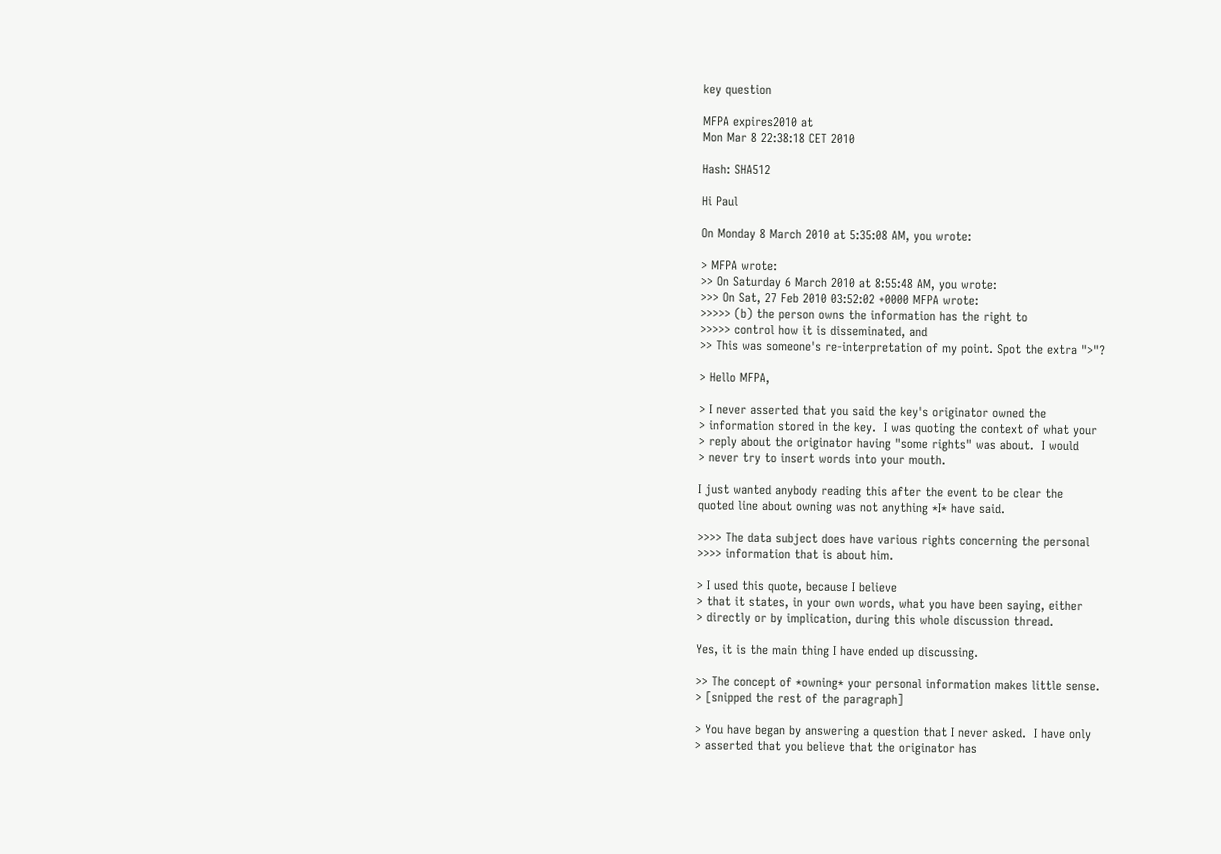key question

MFPA expires2010 at
Mon Mar 8 22:38:18 CET 2010

Hash: SHA512

Hi Paul

On Monday 8 March 2010 at 5:35:08 AM, you wrote:

> MFPA wrote:
>> On Saturday 6 March 2010 at 8:55:48 AM, you wrote:
>>> On Sat, 27 Feb 2010 03:52:02 +0000 MFPA wrote:
>>>>> (b) the person owns the information has the right to
>>>>> control how it is disseminated, and
>> This was someone's re-interpretation of my point. Spot the extra ">"?

> Hello MFPA,

> I never asserted that you said the key's originator owned the
> information stored in the key.  I was quoting the context of what your
> reply about the originator having "some rights" was about.  I would
> never try to insert words into your mouth.

I just wanted anybody reading this after the event to be clear the
quoted line about owning was not anything *I* have said.

>>>> The data subject does have various rights concerning the personal
>>>> information that is about him.

> I used this quote, because I believe
> that it states, in your own words, what you have been saying, either
> directly or by implication, during this whole discussion thread.

Yes, it is the main thing I have ended up discussing.

>> The concept of *owning* your personal information makes little sense.
> [snipped the rest of the paragraph]

> You have began by answering a question that I never asked.  I have only
> asserted that you believe that the originator has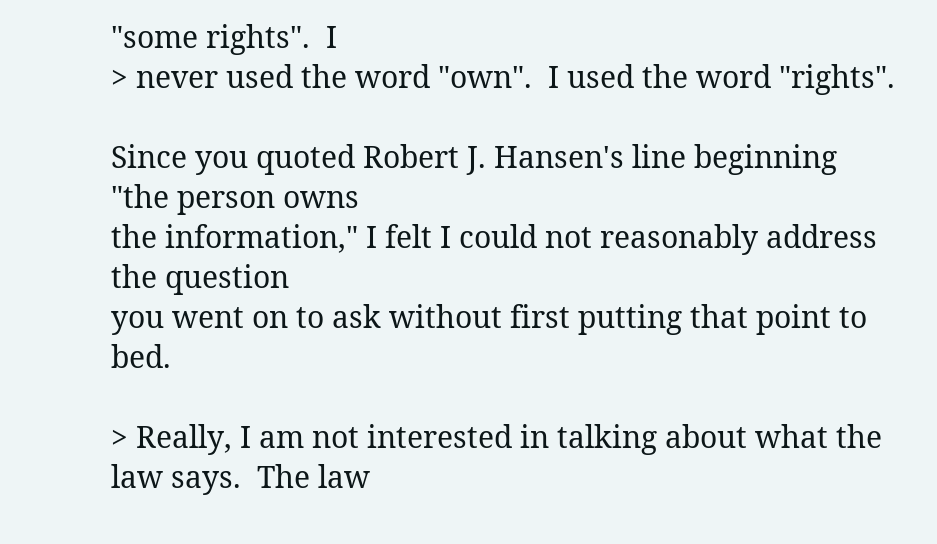"some rights".  I
> never used the word "own".  I used the word "rights".

Since you quoted Robert J. Hansen's line beginning "the person owns
the information," I felt I could not reasonably address the question
you went on to ask without first putting that point to bed.

> Really, I am not interested in talking about what the law says.  The law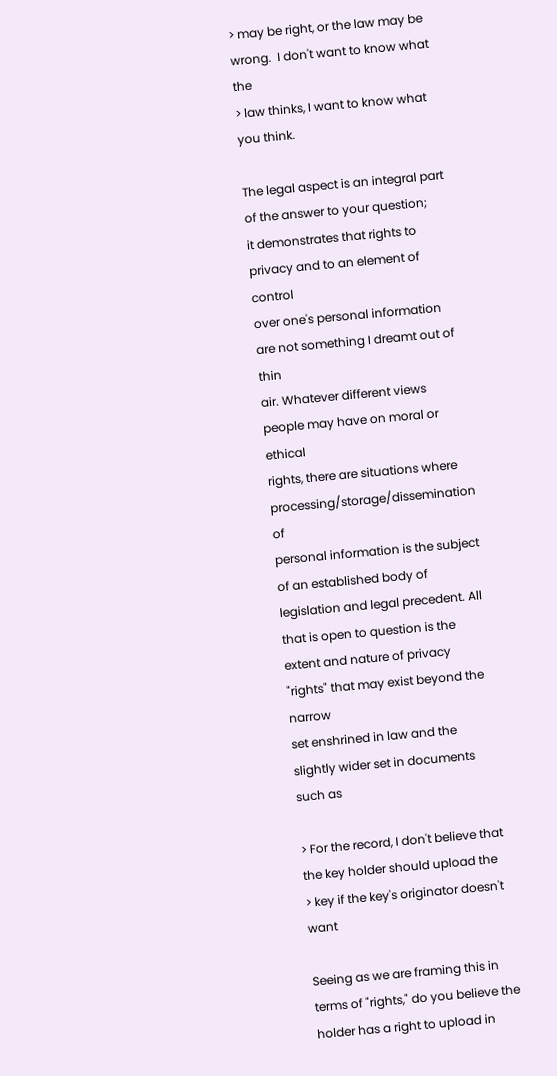> may be right, or the law may be wrong.  I don't want to know what the
> law thinks, I want to know what you think.

The legal aspect is an integral part of the answer to your question;
it demonstrates that rights to privacy and to an element of control
over one's personal information are not something I dreamt out of thin
air. Whatever different views people may have on moral or ethical
rights, there are situations where processing/storage/dissemination of
personal information is the subject of an established body of
legislation and legal precedent. All that is open to question is the
extent and nature of privacy "rights" that may exist beyond the narrow
set enshrined in law and the slightly wider set in documents such as

> For the record, I don't believe that the key holder should upload the
> key if the key's originator doesn't want

Seeing as we are framing this in terms of "rights," do you believe the
holder has a right to upload in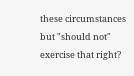these circumstances but "should not"
exercise that right?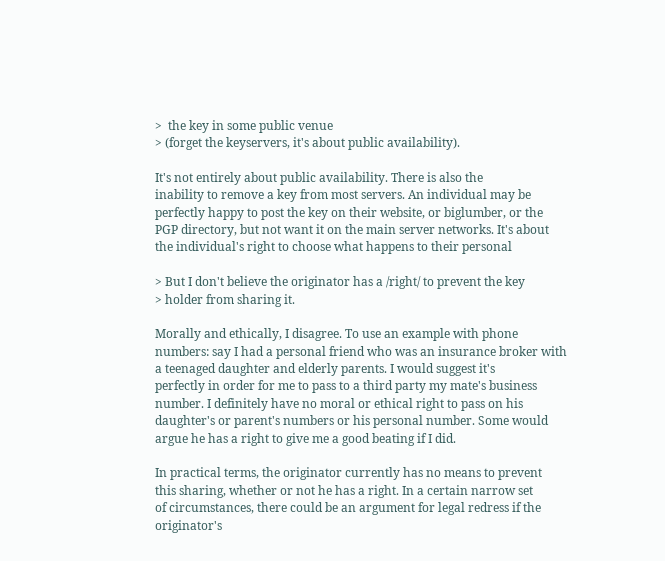>  the key in some public venue
> (forget the keyservers, it's about public availability).

It's not entirely about public availability. There is also the
inability to remove a key from most servers. An individual may be
perfectly happy to post the key on their website, or biglumber, or the
PGP directory, but not want it on the main server networks. It's about
the individual's right to choose what happens to their personal

> But I don't believe the originator has a /right/ to prevent the key
> holder from sharing it.

Morally and ethically, I disagree. To use an example with phone
numbers: say I had a personal friend who was an insurance broker with
a teenaged daughter and elderly parents. I would suggest it's
perfectly in order for me to pass to a third party my mate's business
number. I definitely have no moral or ethical right to pass on his
daughter's or parent's numbers or his personal number. Some would
argue he has a right to give me a good beating if I did.

In practical terms, the originator currently has no means to prevent
this sharing, whether or not he has a right. In a certain narrow set
of circumstances, there could be an argument for legal redress if the
originator's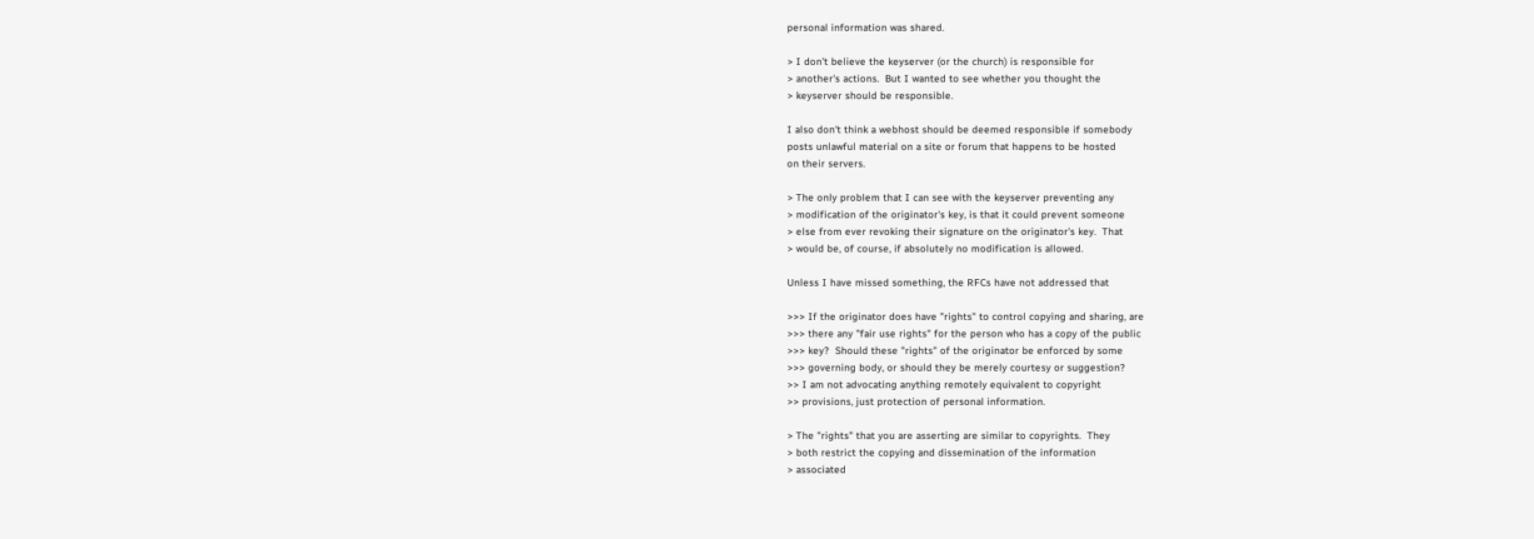personal information was shared.

> I don't believe the keyserver (or the church) is responsible for
> another's actions.  But I wanted to see whether you thought the
> keyserver should be responsible.

I also don't think a webhost should be deemed responsible if somebody
posts unlawful material on a site or forum that happens to be hosted
on their servers.

> The only problem that I can see with the keyserver preventing any
> modification of the originator's key, is that it could prevent someone
> else from ever revoking their signature on the originator's key.  That
> would be, of course, if absolutely no modification is allowed.

Unless I have missed something, the RFCs have not addressed that

>>> If the originator does have "rights" to control copying and sharing, are
>>> there any "fair use rights" for the person who has a copy of the public
>>> key?  Should these "rights" of the originator be enforced by some
>>> governing body, or should they be merely courtesy or suggestion?
>> I am not advocating anything remotely equivalent to copyright
>> provisions, just protection of personal information.

> The "rights" that you are asserting are similar to copyrights.  They
> both restrict the copying and dissemination of the information
> associated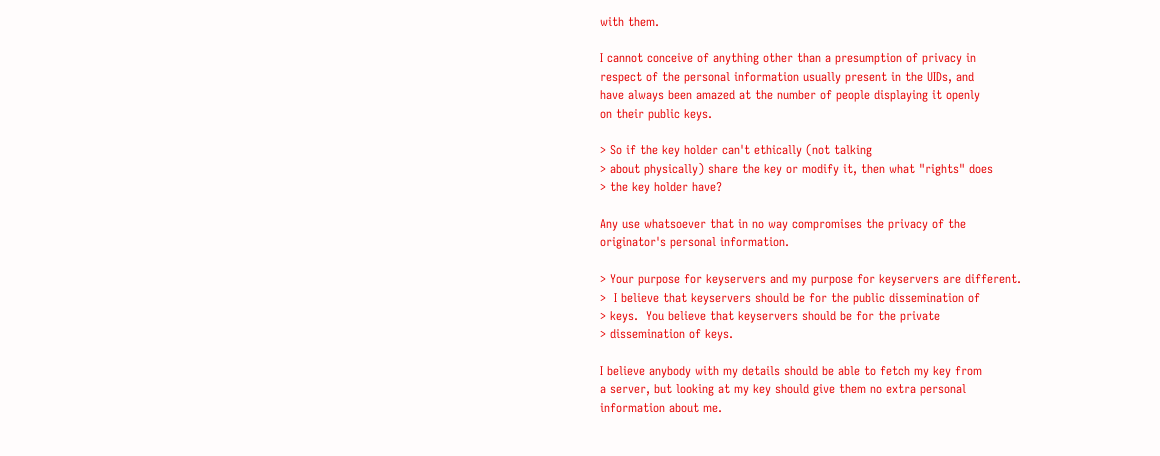with them.

I cannot conceive of anything other than a presumption of privacy in
respect of the personal information usually present in the UIDs, and
have always been amazed at the number of people displaying it openly
on their public keys.

> So if the key holder can't ethically (not talking
> about physically) share the key or modify it, then what "rights" does
> the key holder have?

Any use whatsoever that in no way compromises the privacy of the
originator's personal information.

> Your purpose for keyservers and my purpose for keyservers are different.
>  I believe that keyservers should be for the public dissemination of
> keys.  You believe that keyservers should be for the private
> dissemination of keys.

I believe anybody with my details should be able to fetch my key from
a server, but looking at my key should give them no extra personal
information about me.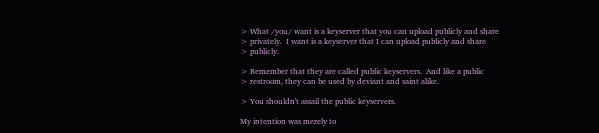> What /you/ want is a keyserver that you can upload publicly and share
> privately.  I want is a keyserver that I can upload publicly and share
> publicly.

> Remember that they are called public keyservers.  And like a public
> restroom, they can be used by deviant and saint alike.

> You shouldn't assail the public keyservers.

My intention was merely to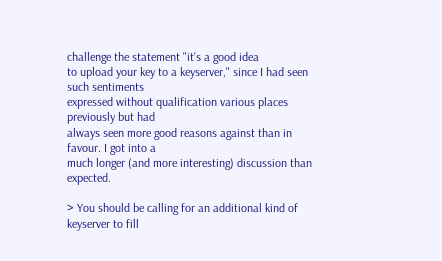challenge the statement "it's a good idea
to upload your key to a keyserver," since I had seen such sentiments
expressed without qualification various places previously but had
always seen more good reasons against than in favour. I got into a
much longer (and more interesting) discussion than expected.

> You should be calling for an additional kind of keyserver to fill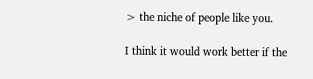> the niche of people like you.

I think it would work better if the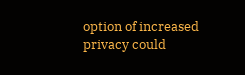option of increased privacy could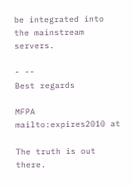be integrated into the mainstream servers.

- --
Best regards

MFPA                    mailto:expires2010 at

The truth is out there.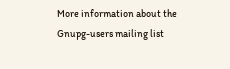More information about the Gnupg-users mailing list